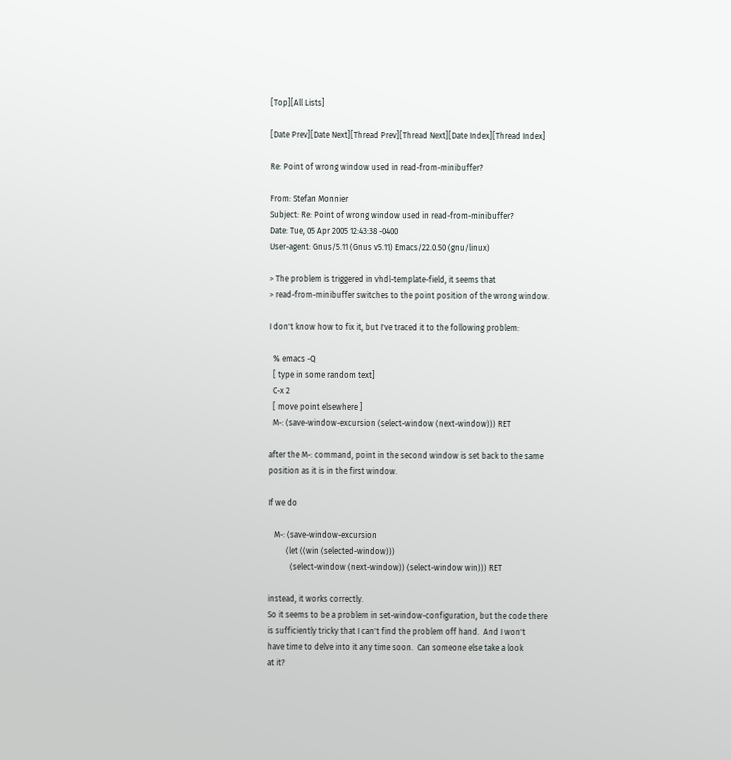[Top][All Lists]

[Date Prev][Date Next][Thread Prev][Thread Next][Date Index][Thread Index]

Re: Point of wrong window used in read-from-minibuffer?

From: Stefan Monnier
Subject: Re: Point of wrong window used in read-from-minibuffer?
Date: Tue, 05 Apr 2005 12:43:38 -0400
User-agent: Gnus/5.11 (Gnus v5.11) Emacs/22.0.50 (gnu/linux)

> The problem is triggered in vhdl-template-field, it seems that
> read-from-minibuffer switches to the point position of the wrong window.

I don't know how to fix it, but I've traced it to the following problem:

  % emacs -Q
  [ type in some random text]
  C-x 2
  [ move point elsewhere ]
  M-: (save-window-excursion (select-window (next-window))) RET

after the M-: command, point in the second window is set back to the same
position as it is in the first window.

If we do

   M-: (save-window-excursion
         (let ((win (selected-window)))
           (select-window (next-window)) (select-window win))) RET

instead, it works correctly.
So it seems to be a problem in set-window-configuration, but the code there
is sufficiently tricky that I can't find the problem off hand.  And I won't
have time to delve into it any time soon.  Can someone else take a look
at it?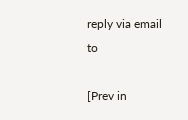reply via email to

[Prev in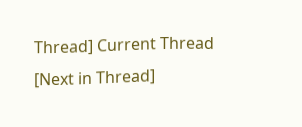Thread] Current Thread [Next in Thread]